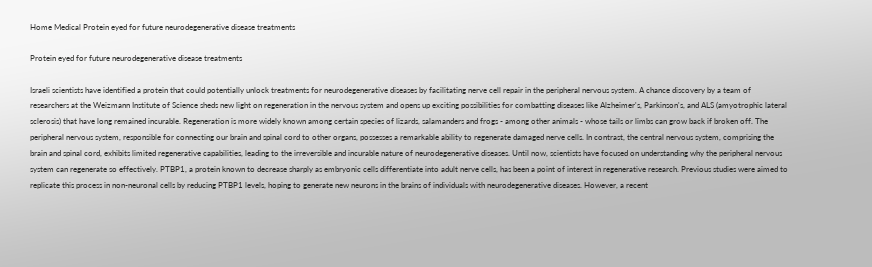Home Medical Protein eyed for future neurodegenerative disease treatments

Protein eyed for future neurodegenerative disease treatments

Israeli scientists have identified a protein that could potentially unlock treatments for neurodegenerative diseases by facilitating nerve cell repair in the peripheral nervous system. A chance discovery by a team of researchers at the Weizmann Institute of Science sheds new light on regeneration in the nervous system and opens up exciting possibilities for combatting diseases like Alzheimer's, Parkinson's, and ALS (amyotrophic lateral sclerosis) that have long remained incurable. Regeneration is more widely known among certain species of lizards, salamanders and frogs - among other animals - whose tails or limbs can grow back if broken off. The peripheral nervous system, responsible for connecting our brain and spinal cord to other organs, possesses a remarkable ability to regenerate damaged nerve cells. In contrast, the central nervous system, comprising the brain and spinal cord, exhibits limited regenerative capabilities, leading to the irreversible and incurable nature of neurodegenerative diseases. Until now, scientists have focused on understanding why the peripheral nervous system can regenerate so effectively. PTBP1, a protein known to decrease sharply as embryonic cells differentiate into adult nerve cells, has been a point of interest in regenerative research. Previous studies were aimed to replicate this process in non-neuronal cells by reducing PTBP1 levels, hoping to generate new neurons in the brains of individuals with neurodegenerative diseases. However, a recent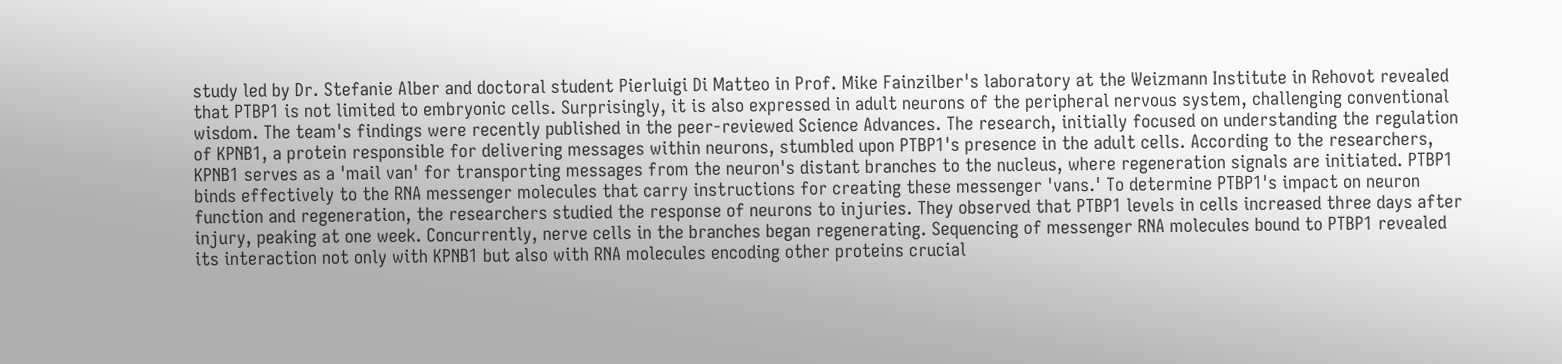study led by Dr. Stefanie Alber and doctoral student Pierluigi Di Matteo in Prof. Mike Fainzilber's laboratory at the Weizmann Institute in Rehovot revealed that PTBP1 is not limited to embryonic cells. Surprisingly, it is also expressed in adult neurons of the peripheral nervous system, challenging conventional wisdom. The team's findings were recently published in the peer-reviewed Science Advances. The research, initially focused on understanding the regulation of KPNB1, a protein responsible for delivering messages within neurons, stumbled upon PTBP1's presence in the adult cells. According to the researchers, KPNB1 serves as a 'mail van' for transporting messages from the neuron's distant branches to the nucleus, where regeneration signals are initiated. PTBP1 binds effectively to the RNA messenger molecules that carry instructions for creating these messenger 'vans.' To determine PTBP1's impact on neuron function and regeneration, the researchers studied the response of neurons to injuries. They observed that PTBP1 levels in cells increased three days after injury, peaking at one week. Concurrently, nerve cells in the branches began regenerating. Sequencing of messenger RNA molecules bound to PTBP1 revealed its interaction not only with KPNB1 but also with RNA molecules encoding other proteins crucial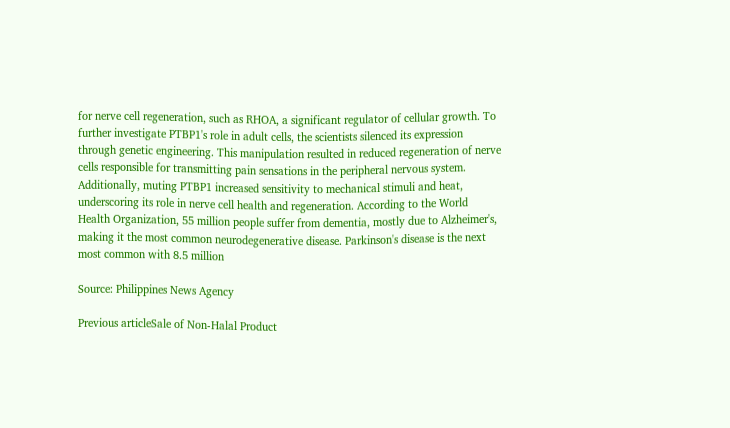for nerve cell regeneration, such as RHOA, a significant regulator of cellular growth. To further investigate PTBP1's role in adult cells, the scientists silenced its expression through genetic engineering. This manipulation resulted in reduced regeneration of nerve cells responsible for transmitting pain sensations in the peripheral nervous system. Additionally, muting PTBP1 increased sensitivity to mechanical stimuli and heat, underscoring its role in nerve cell health and regeneration. According to the World Health Organization, 55 million people suffer from dementia, mostly due to Alzheimer's, making it the most common neurodegenerative disease. Parkinson's disease is the next most common with 8.5 million

Source: Philippines News Agency

Previous articleSale of Non-Halal Product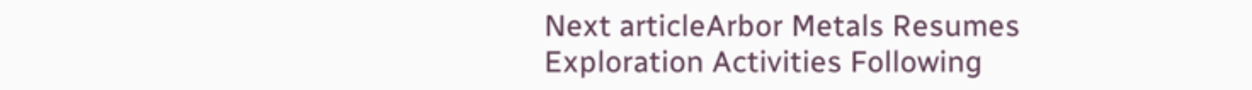Next articleArbor Metals Resumes Exploration Activities Following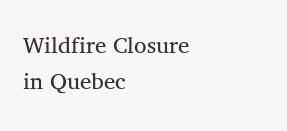Wildfire Closure in Quebec